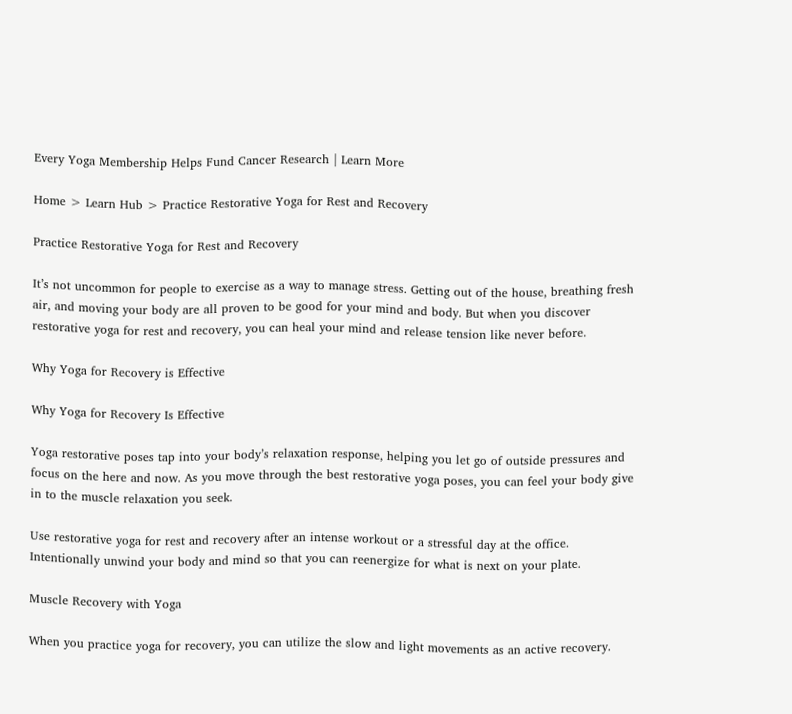Every Yoga Membership Helps Fund Cancer Research | Learn More

Home > Learn Hub > Practice Restorative Yoga for Rest and Recovery

Practice Restorative Yoga for Rest and Recovery

It’s not uncommon for people to exercise as a way to manage stress. Getting out of the house, breathing fresh air, and moving your body are all proven to be good for your mind and body. But when you discover restorative yoga for rest and recovery, you can heal your mind and release tension like never before.

Why Yoga for Recovery is Effective

Why Yoga for Recovery Is Effective

Yoga restorative poses tap into your body’s relaxation response, helping you let go of outside pressures and focus on the here and now. As you move through the best restorative yoga poses, you can feel your body give in to the muscle relaxation you seek.

Use restorative yoga for rest and recovery after an intense workout or a stressful day at the office. Intentionally unwind your body and mind so that you can reenergize for what is next on your plate.

Muscle Recovery with Yoga

When you practice yoga for recovery, you can utilize the slow and light movements as an active recovery.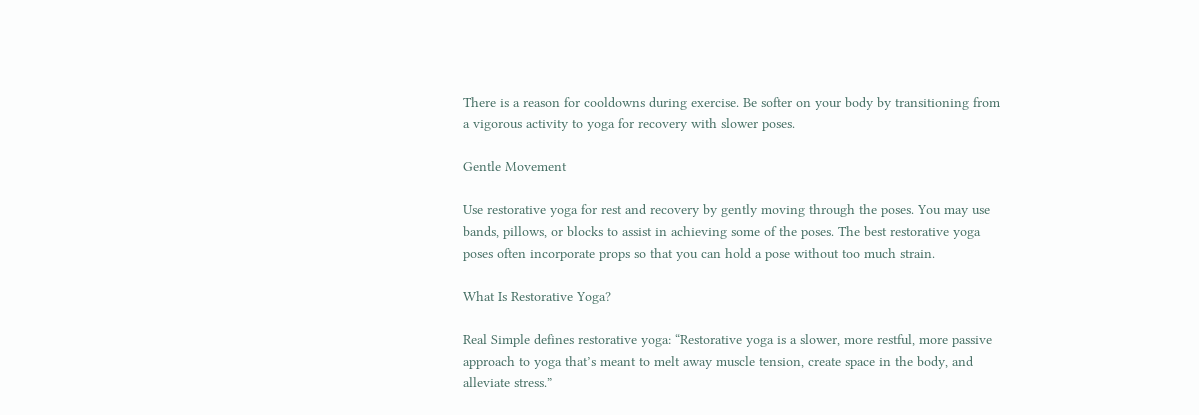There is a reason for cooldowns during exercise. Be softer on your body by transitioning from a vigorous activity to yoga for recovery with slower poses.

Gentle Movement

Use restorative yoga for rest and recovery by gently moving through the poses. You may use bands, pillows, or blocks to assist in achieving some of the poses. The best restorative yoga poses often incorporate props so that you can hold a pose without too much strain.

What Is Restorative Yoga?

Real Simple defines restorative yoga: “Restorative yoga is a slower, more restful, more passive approach to yoga that’s meant to melt away muscle tension, create space in the body, and alleviate stress.”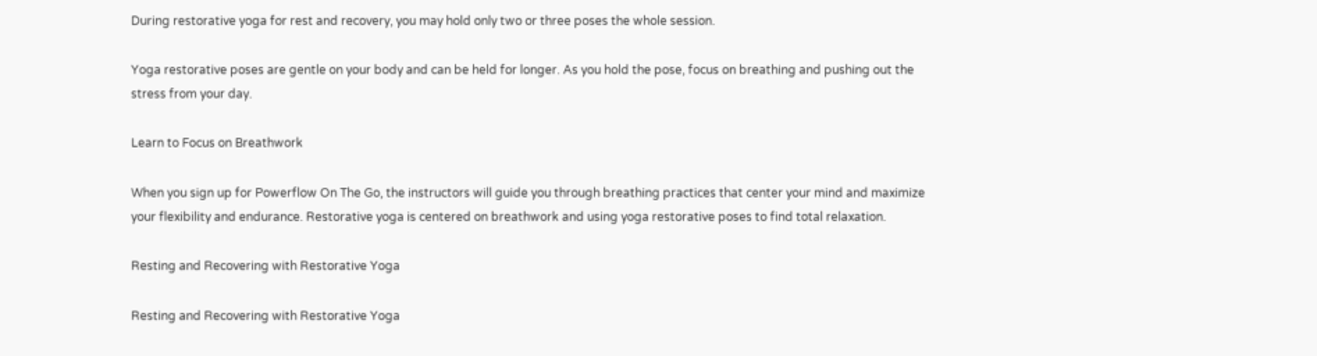During restorative yoga for rest and recovery, you may hold only two or three poses the whole session.

Yoga restorative poses are gentle on your body and can be held for longer. As you hold the pose, focus on breathing and pushing out the stress from your day.

Learn to Focus on Breathwork

When you sign up for Powerflow On The Go, the instructors will guide you through breathing practices that center your mind and maximize your flexibility and endurance. Restorative yoga is centered on breathwork and using yoga restorative poses to find total relaxation.

Resting and Recovering with Restorative Yoga

Resting and Recovering with Restorative Yoga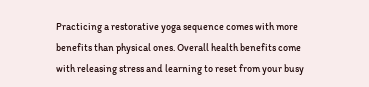Practicing a restorative yoga sequence comes with more benefits than physical ones. Overall health benefits come with releasing stress and learning to reset from your busy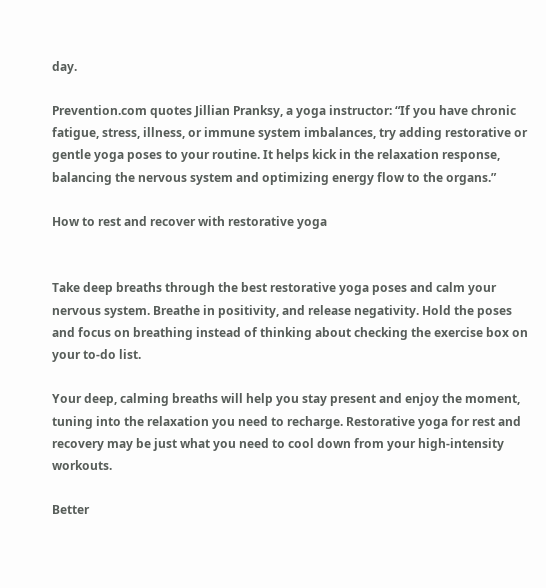day.

Prevention.com quotes Jillian Pranksy, a yoga instructor: “If you have chronic fatigue, stress, illness, or immune system imbalances, try adding restorative or gentle yoga poses to your routine. It helps kick in the relaxation response, balancing the nervous system and optimizing energy flow to the organs.”

How to rest and recover with restorative yoga


Take deep breaths through the best restorative yoga poses and calm your nervous system. Breathe in positivity, and release negativity. Hold the poses and focus on breathing instead of thinking about checking the exercise box on your to-do list.

Your deep, calming breaths will help you stay present and enjoy the moment, tuning into the relaxation you need to recharge. Restorative yoga for rest and recovery may be just what you need to cool down from your high-intensity workouts.

Better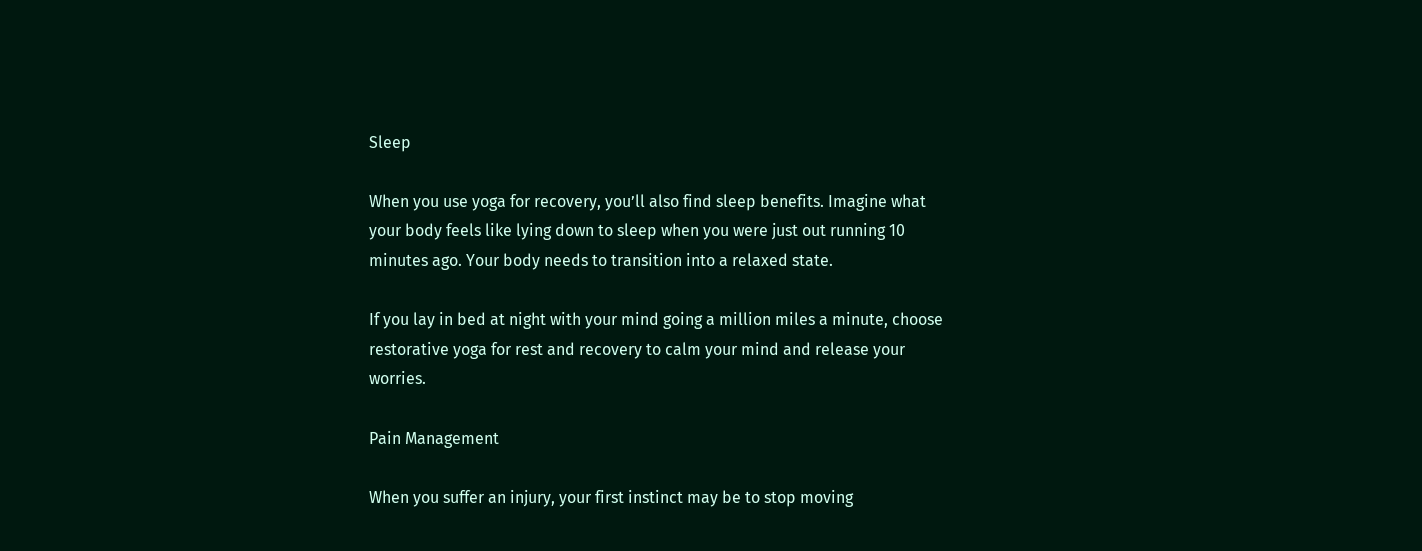Sleep

When you use yoga for recovery, you’ll also find sleep benefits. Imagine what your body feels like lying down to sleep when you were just out running 10 minutes ago. Your body needs to transition into a relaxed state.

If you lay in bed at night with your mind going a million miles a minute, choose restorative yoga for rest and recovery to calm your mind and release your worries.

Pain Management

When you suffer an injury, your first instinct may be to stop moving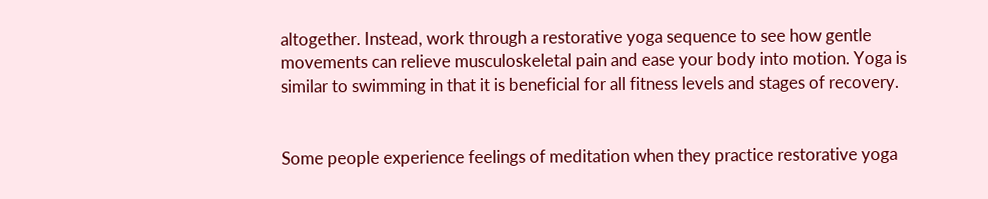altogether. Instead, work through a restorative yoga sequence to see how gentle movements can relieve musculoskeletal pain and ease your body into motion. Yoga is similar to swimming in that it is beneficial for all fitness levels and stages of recovery.


Some people experience feelings of meditation when they practice restorative yoga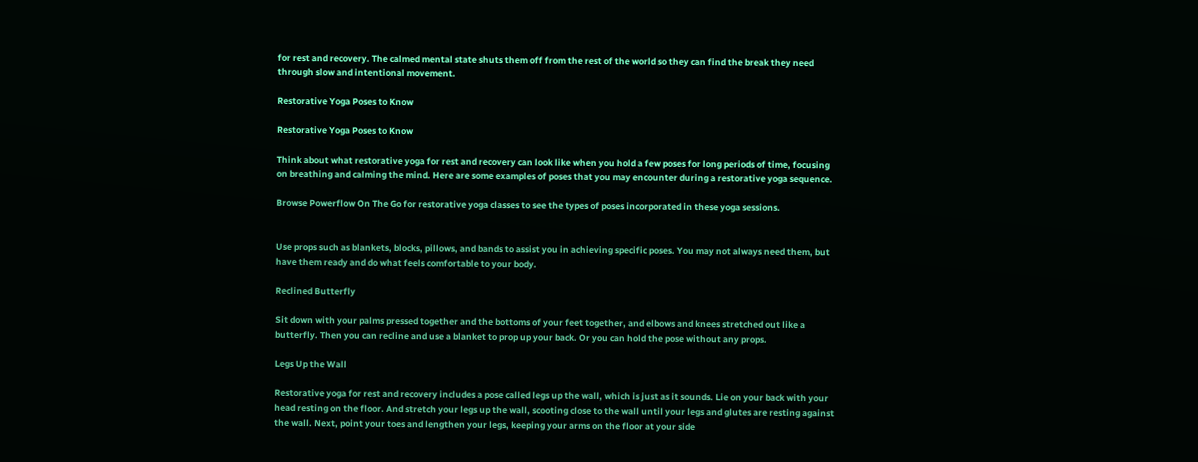for rest and recovery. The calmed mental state shuts them off from the rest of the world so they can find the break they need through slow and intentional movement.

Restorative Yoga Poses to Know

Restorative Yoga Poses to Know

Think about what restorative yoga for rest and recovery can look like when you hold a few poses for long periods of time, focusing on breathing and calming the mind. Here are some examples of poses that you may encounter during a restorative yoga sequence.

Browse Powerflow On The Go for restorative yoga classes to see the types of poses incorporated in these yoga sessions.


Use props such as blankets, blocks, pillows, and bands to assist you in achieving specific poses. You may not always need them, but have them ready and do what feels comfortable to your body.

Reclined Butterfly

Sit down with your palms pressed together and the bottoms of your feet together, and elbows and knees stretched out like a butterfly. Then you can recline and use a blanket to prop up your back. Or you can hold the pose without any props.

Legs Up the Wall

Restorative yoga for rest and recovery includes a pose called legs up the wall, which is just as it sounds. Lie on your back with your head resting on the floor. And stretch your legs up the wall, scooting close to the wall until your legs and glutes are resting against the wall. Next, point your toes and lengthen your legs, keeping your arms on the floor at your side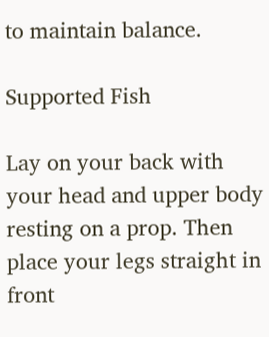to maintain balance.

Supported Fish

Lay on your back with your head and upper body resting on a prop. Then place your legs straight in front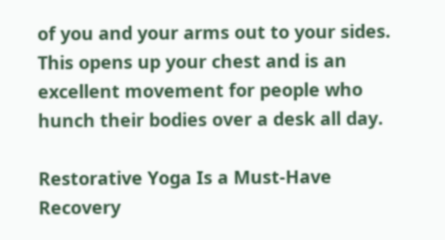of you and your arms out to your sides. This opens up your chest and is an excellent movement for people who hunch their bodies over a desk all day.

Restorative Yoga Is a Must-Have Recovery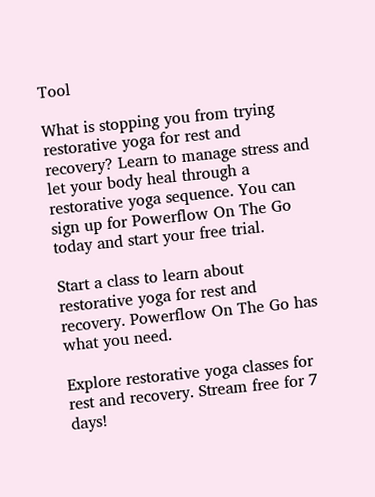Tool

What is stopping you from trying restorative yoga for rest and recovery? Learn to manage stress and let your body heal through a restorative yoga sequence. You can sign up for Powerflow On The Go today and start your free trial.

Start a class to learn about restorative yoga for rest and recovery. Powerflow On The Go has what you need.

Explore restorative yoga classes for rest and recovery. Stream free for 7 days!